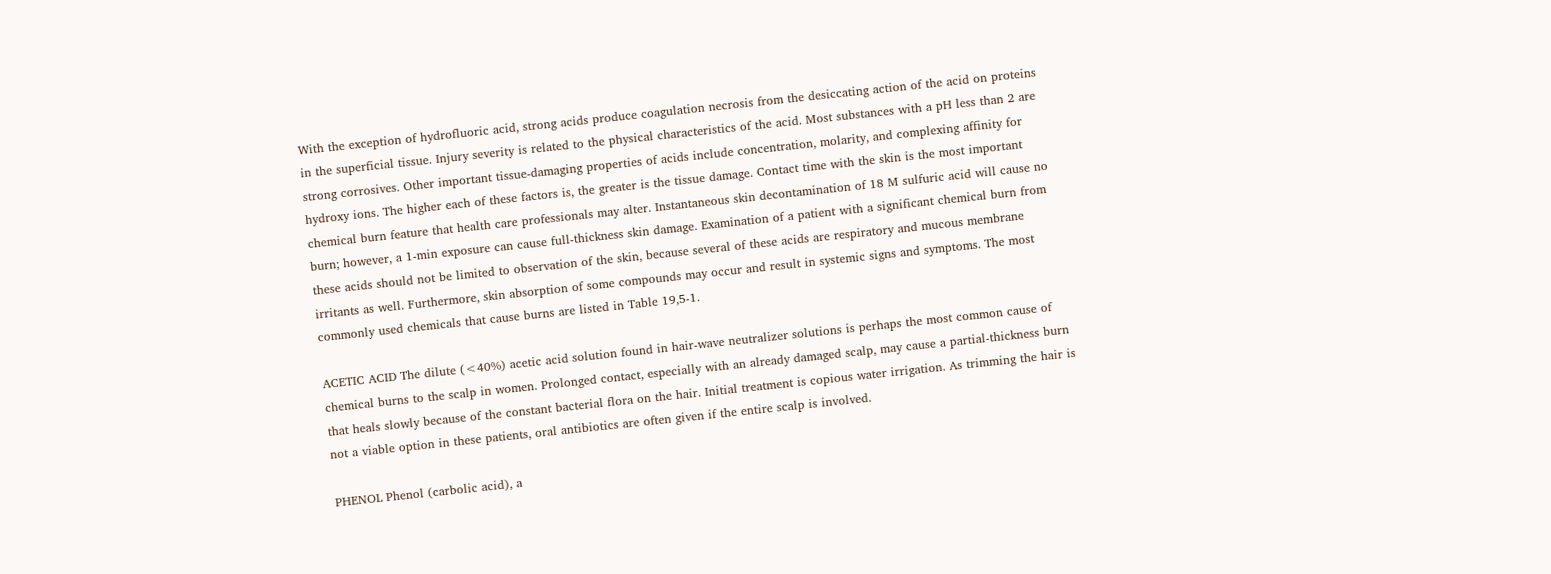With the exception of hydrofluoric acid, strong acids produce coagulation necrosis from the desiccating action of the acid on proteins in the superficial tissue. Injury severity is related to the physical characteristics of the acid. Most substances with a pH less than 2 are strong corrosives. Other important tissue-damaging properties of acids include concentration, molarity, and complexing affinity for hydroxy ions. The higher each of these factors is, the greater is the tissue damage. Contact time with the skin is the most important chemical burn feature that health care professionals may alter. Instantaneous skin decontamination of 18 M sulfuric acid will cause no burn; however, a 1-min exposure can cause full-thickness skin damage. Examination of a patient with a significant chemical burn from these acids should not be limited to observation of the skin, because several of these acids are respiratory and mucous membrane irritants as well. Furthermore, skin absorption of some compounds may occur and result in systemic signs and symptoms. The most commonly used chemicals that cause burns are listed in Table 19,5-1.

ACETIC ACID The dilute (<40%) acetic acid solution found in hair-wave neutralizer solutions is perhaps the most common cause of chemical burns to the scalp in women. Prolonged contact, especially with an already damaged scalp, may cause a partial-thickness burn that heals slowly because of the constant bacterial flora on the hair. Initial treatment is copious water irrigation. As trimming the hair is not a viable option in these patients, oral antibiotics are often given if the entire scalp is involved.

PHENOL Phenol (carbolic acid), a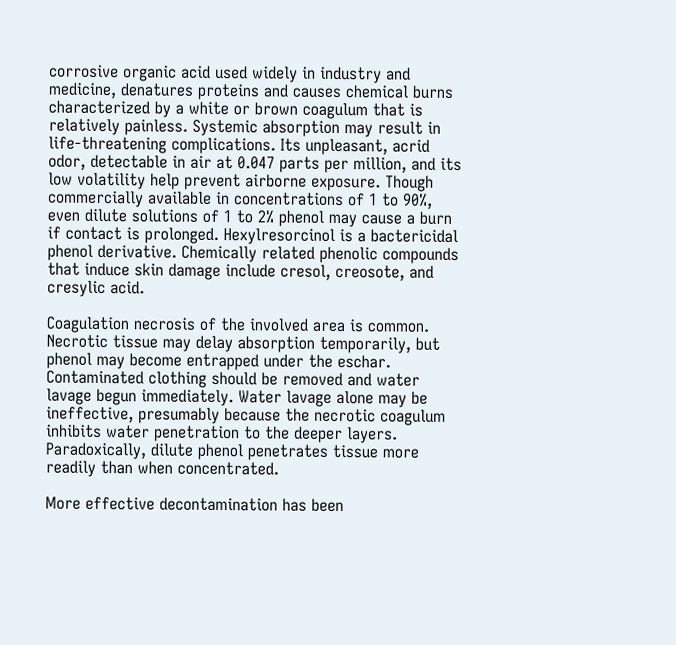corrosive organic acid used widely in industry and medicine, denatures proteins and causes chemical burns characterized by a white or brown coagulum that is relatively painless. Systemic absorption may result in life-threatening complications. Its unpleasant, acrid odor, detectable in air at 0.047 parts per million, and its low volatility help prevent airborne exposure. Though commercially available in concentrations of 1 to 90%, even dilute solutions of 1 to 2% phenol may cause a burn if contact is prolonged. Hexylresorcinol is a bactericidal phenol derivative. Chemically related phenolic compounds that induce skin damage include cresol, creosote, and cresylic acid.

Coagulation necrosis of the involved area is common. Necrotic tissue may delay absorption temporarily, but phenol may become entrapped under the eschar. Contaminated clothing should be removed and water lavage begun immediately. Water lavage alone may be ineffective, presumably because the necrotic coagulum inhibits water penetration to the deeper layers. Paradoxically, dilute phenol penetrates tissue more readily than when concentrated.

More effective decontamination has been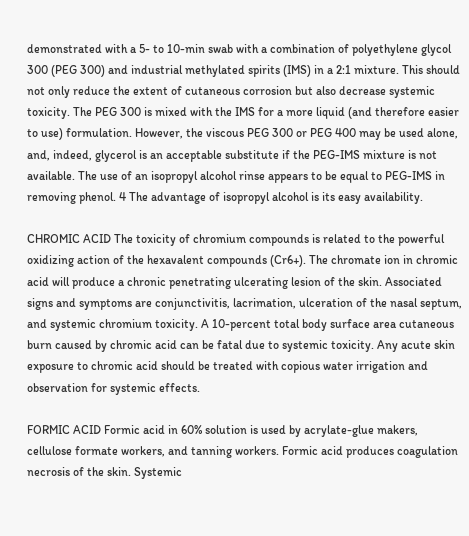demonstrated with a 5- to 10-min swab with a combination of polyethylene glycol 300 (PEG 300) and industrial methylated spirits (IMS) in a 2:1 mixture. This should not only reduce the extent of cutaneous corrosion but also decrease systemic toxicity. The PEG 300 is mixed with the IMS for a more liquid (and therefore easier to use) formulation. However, the viscous PEG 300 or PEG 400 may be used alone, and, indeed, glycerol is an acceptable substitute if the PEG-IMS mixture is not available. The use of an isopropyl alcohol rinse appears to be equal to PEG-IMS in removing phenol. 4 The advantage of isopropyl alcohol is its easy availability.

CHROMIC ACID The toxicity of chromium compounds is related to the powerful oxidizing action of the hexavalent compounds (Cr6+). The chromate ion in chromic acid will produce a chronic penetrating ulcerating lesion of the skin. Associated signs and symptoms are conjunctivitis, lacrimation, ulceration of the nasal septum, and systemic chromium toxicity. A 10-percent total body surface area cutaneous burn caused by chromic acid can be fatal due to systemic toxicity. Any acute skin exposure to chromic acid should be treated with copious water irrigation and observation for systemic effects.

FORMIC ACID Formic acid in 60% solution is used by acrylate-glue makers, cellulose formate workers, and tanning workers. Formic acid produces coagulation necrosis of the skin. Systemic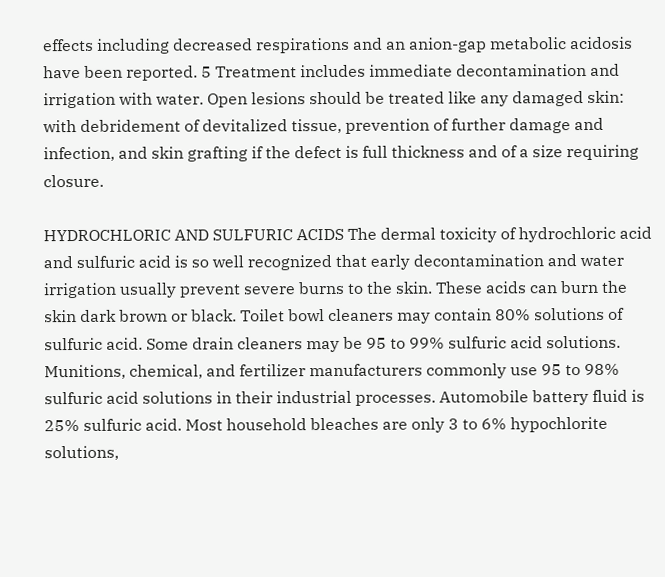effects including decreased respirations and an anion-gap metabolic acidosis have been reported. 5 Treatment includes immediate decontamination and irrigation with water. Open lesions should be treated like any damaged skin: with debridement of devitalized tissue, prevention of further damage and infection, and skin grafting if the defect is full thickness and of a size requiring closure.

HYDROCHLORIC AND SULFURIC ACIDS The dermal toxicity of hydrochloric acid and sulfuric acid is so well recognized that early decontamination and water irrigation usually prevent severe burns to the skin. These acids can burn the skin dark brown or black. Toilet bowl cleaners may contain 80% solutions of sulfuric acid. Some drain cleaners may be 95 to 99% sulfuric acid solutions. Munitions, chemical, and fertilizer manufacturers commonly use 95 to 98% sulfuric acid solutions in their industrial processes. Automobile battery fluid is 25% sulfuric acid. Most household bleaches are only 3 to 6% hypochlorite solutions,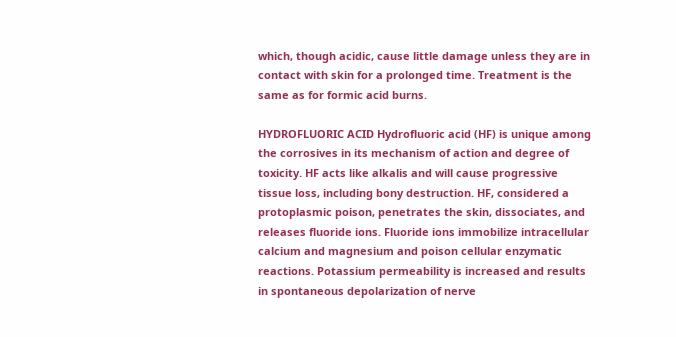which, though acidic, cause little damage unless they are in contact with skin for a prolonged time. Treatment is the same as for formic acid burns.

HYDROFLUORIC ACID Hydrofluoric acid (HF) is unique among the corrosives in its mechanism of action and degree of toxicity. HF acts like alkalis and will cause progressive tissue loss, including bony destruction. HF, considered a protoplasmic poison, penetrates the skin, dissociates, and releases fluoride ions. Fluoride ions immobilize intracellular calcium and magnesium and poison cellular enzymatic reactions. Potassium permeability is increased and results in spontaneous depolarization of nerve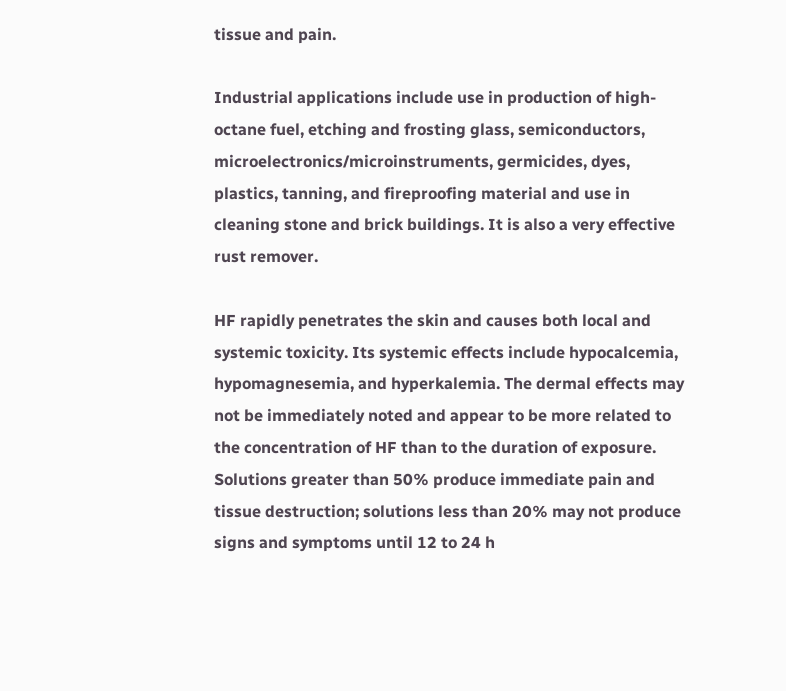tissue and pain.

Industrial applications include use in production of high-octane fuel, etching and frosting glass, semiconductors, microelectronics/microinstruments, germicides, dyes, plastics, tanning, and fireproofing material and use in cleaning stone and brick buildings. It is also a very effective rust remover.

HF rapidly penetrates the skin and causes both local and systemic toxicity. Its systemic effects include hypocalcemia, hypomagnesemia, and hyperkalemia. The dermal effects may not be immediately noted and appear to be more related to the concentration of HF than to the duration of exposure. Solutions greater than 50% produce immediate pain and tissue destruction; solutions less than 20% may not produce signs and symptoms until 12 to 24 h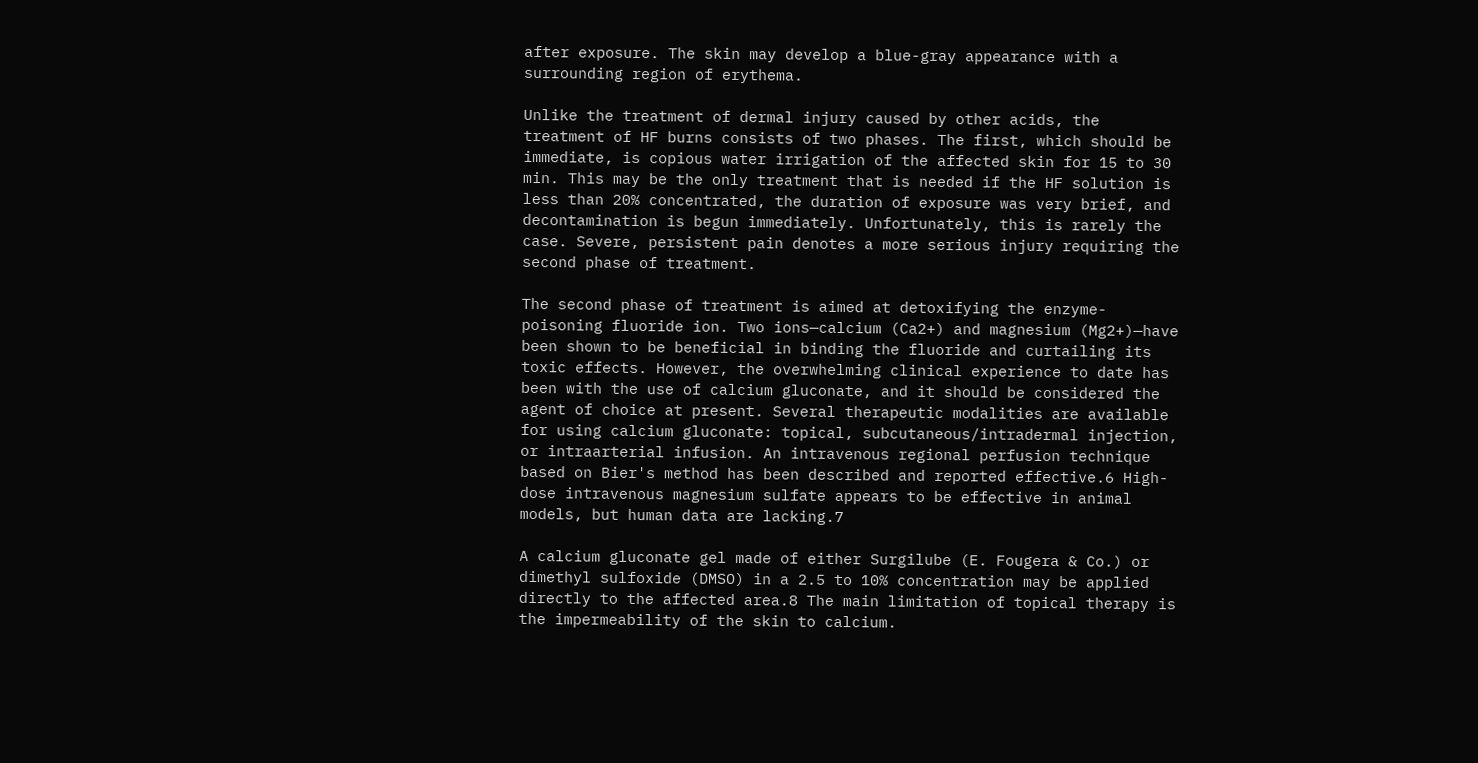after exposure. The skin may develop a blue-gray appearance with a surrounding region of erythema.

Unlike the treatment of dermal injury caused by other acids, the treatment of HF burns consists of two phases. The first, which should be immediate, is copious water irrigation of the affected skin for 15 to 30 min. This may be the only treatment that is needed if the HF solution is less than 20% concentrated, the duration of exposure was very brief, and decontamination is begun immediately. Unfortunately, this is rarely the case. Severe, persistent pain denotes a more serious injury requiring the second phase of treatment.

The second phase of treatment is aimed at detoxifying the enzyme-poisoning fluoride ion. Two ions—calcium (Ca2+) and magnesium (Mg2+)—have been shown to be beneficial in binding the fluoride and curtailing its toxic effects. However, the overwhelming clinical experience to date has been with the use of calcium gluconate, and it should be considered the agent of choice at present. Several therapeutic modalities are available for using calcium gluconate: topical, subcutaneous/intradermal injection, or intraarterial infusion. An intravenous regional perfusion technique based on Bier's method has been described and reported effective.6 High-dose intravenous magnesium sulfate appears to be effective in animal models, but human data are lacking.7

A calcium gluconate gel made of either Surgilube (E. Fougera & Co.) or dimethyl sulfoxide (DMSO) in a 2.5 to 10% concentration may be applied directly to the affected area.8 The main limitation of topical therapy is the impermeability of the skin to calcium.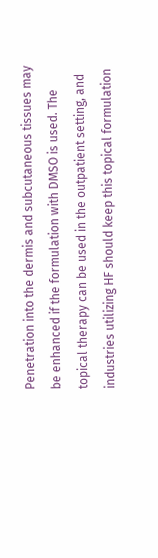Penetration into the dermis and subcutaneous tissues may be enhanced if the formulation with DMSO is used. The topical therapy can be used in the outpatient setting, and industries utilizing HF should keep this topical formulation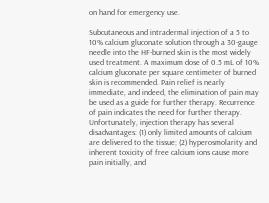on hand for emergency use.

Subcutaneous and intradermal injection of a 5 to 10% calcium gluconate solution through a 30-gauge needle into the HF-burned skin is the most widely used treatment. A maximum dose of 0.5 mL of 10% calcium gluconate per square centimeter of burned skin is recommended. Pain relief is nearly immediate, and indeed, the elimination of pain may be used as a guide for further therapy. Recurrence of pain indicates the need for further therapy. Unfortunately, injection therapy has several disadvantages: (1) only limited amounts of calcium are delivered to the tissue; (2) hyperosmolarity and inherent toxicity of free calcium ions cause more pain initially, and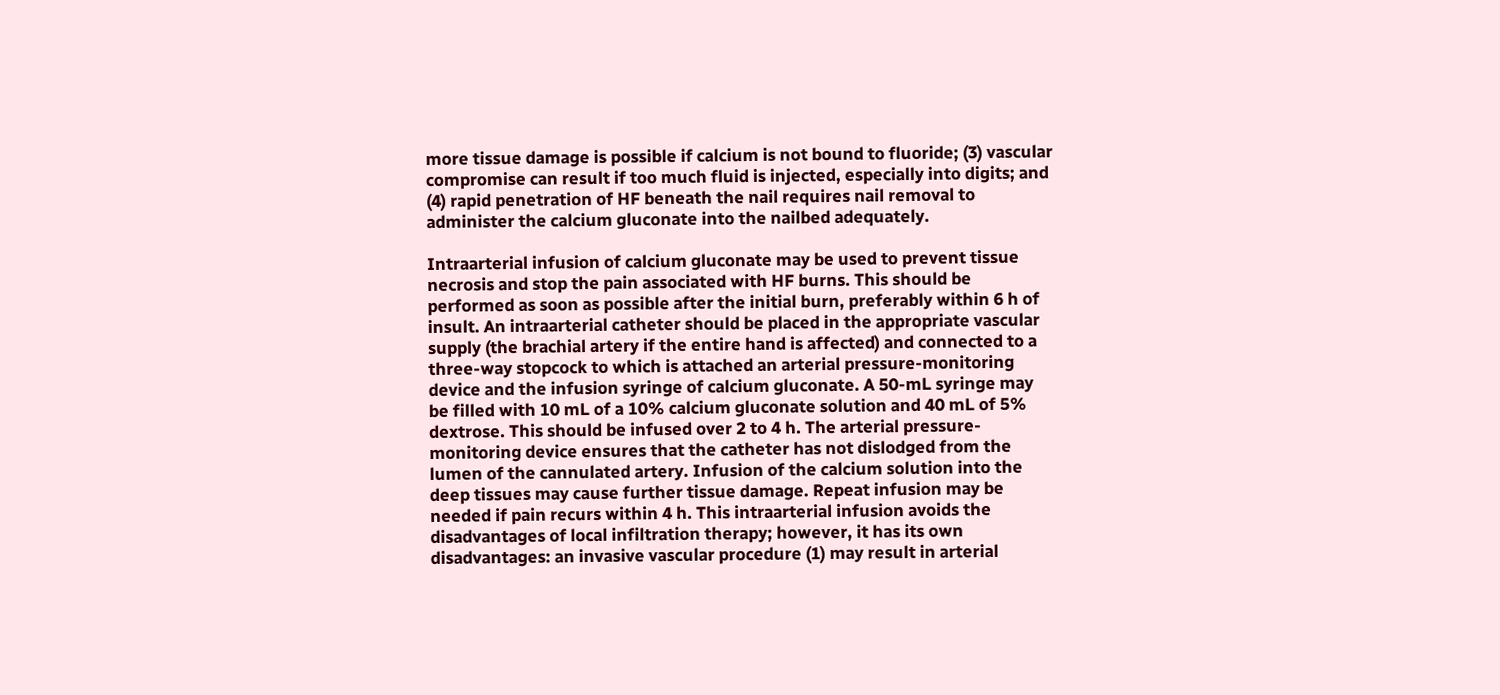more tissue damage is possible if calcium is not bound to fluoride; (3) vascular compromise can result if too much fluid is injected, especially into digits; and (4) rapid penetration of HF beneath the nail requires nail removal to administer the calcium gluconate into the nailbed adequately.

Intraarterial infusion of calcium gluconate may be used to prevent tissue necrosis and stop the pain associated with HF burns. This should be performed as soon as possible after the initial burn, preferably within 6 h of insult. An intraarterial catheter should be placed in the appropriate vascular supply (the brachial artery if the entire hand is affected) and connected to a three-way stopcock to which is attached an arterial pressure-monitoring device and the infusion syringe of calcium gluconate. A 50-mL syringe may be filled with 10 mL of a 10% calcium gluconate solution and 40 mL of 5% dextrose. This should be infused over 2 to 4 h. The arterial pressure-monitoring device ensures that the catheter has not dislodged from the lumen of the cannulated artery. Infusion of the calcium solution into the deep tissues may cause further tissue damage. Repeat infusion may be needed if pain recurs within 4 h. This intraarterial infusion avoids the disadvantages of local infiltration therapy; however, it has its own disadvantages: an invasive vascular procedure (1) may result in arterial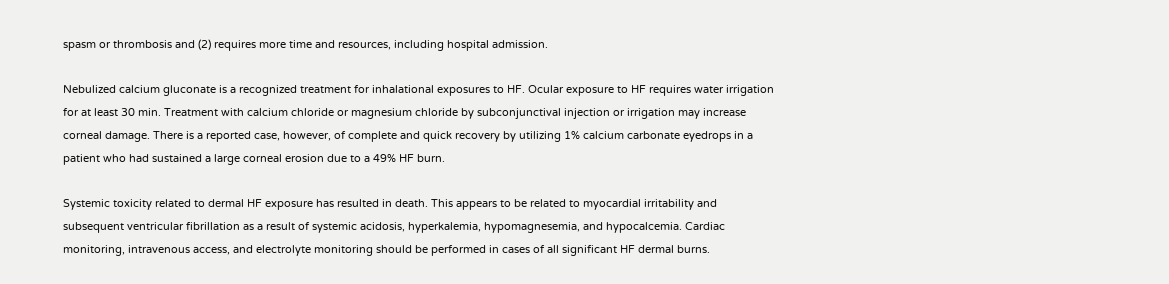spasm or thrombosis and (2) requires more time and resources, including hospital admission.

Nebulized calcium gluconate is a recognized treatment for inhalational exposures to HF. Ocular exposure to HF requires water irrigation for at least 30 min. Treatment with calcium chloride or magnesium chloride by subconjunctival injection or irrigation may increase corneal damage. There is a reported case, however, of complete and quick recovery by utilizing 1% calcium carbonate eyedrops in a patient who had sustained a large corneal erosion due to a 49% HF burn.

Systemic toxicity related to dermal HF exposure has resulted in death. This appears to be related to myocardial irritability and subsequent ventricular fibrillation as a result of systemic acidosis, hyperkalemia, hypomagnesemia, and hypocalcemia. Cardiac monitoring, intravenous access, and electrolyte monitoring should be performed in cases of all significant HF dermal burns.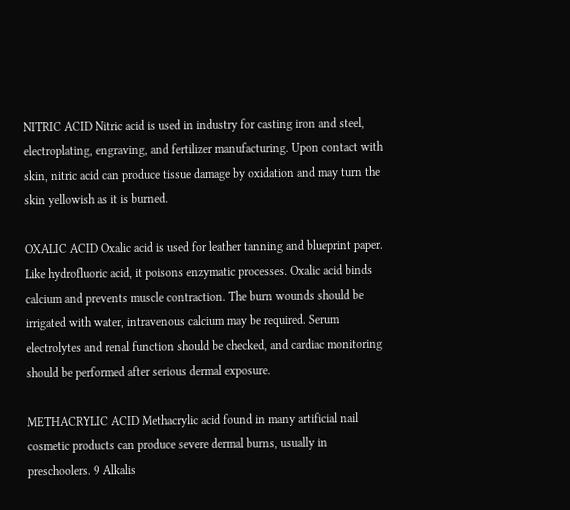NITRIC ACID Nitric acid is used in industry for casting iron and steel, electroplating, engraving, and fertilizer manufacturing. Upon contact with skin, nitric acid can produce tissue damage by oxidation and may turn the skin yellowish as it is burned.

OXALIC ACID Oxalic acid is used for leather tanning and blueprint paper. Like hydrofluoric acid, it poisons enzymatic processes. Oxalic acid binds calcium and prevents muscle contraction. The burn wounds should be irrigated with water, intravenous calcium may be required. Serum electrolytes and renal function should be checked, and cardiac monitoring should be performed after serious dermal exposure.

METHACRYLIC ACID Methacrylic acid found in many artificial nail cosmetic products can produce severe dermal burns, usually in preschoolers. 9 Alkalis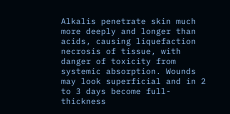Alkalis penetrate skin much more deeply and longer than acids, causing liquefaction necrosis of tissue, with danger of toxicity from systemic absorption. Wounds may look superficial and in 2 to 3 days become full-thickness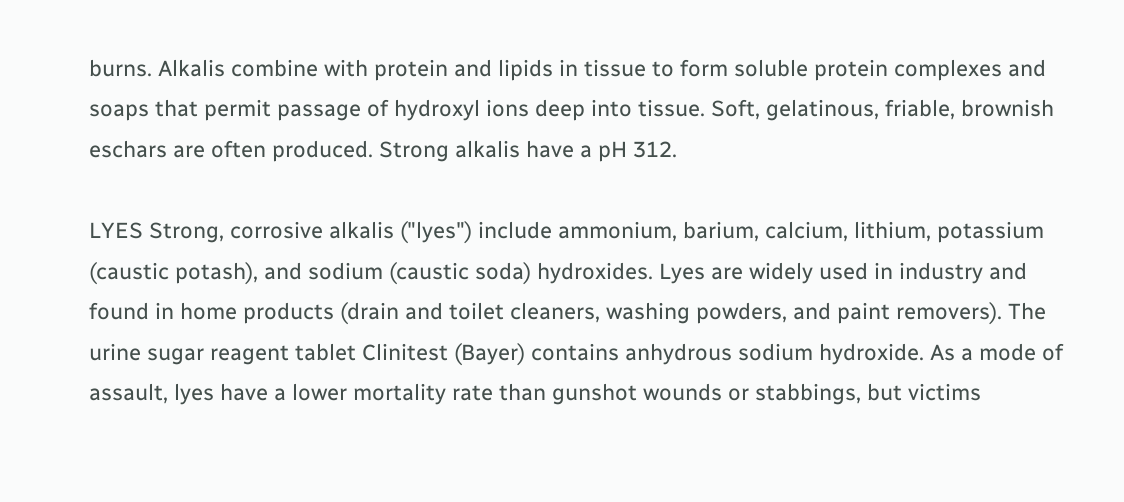burns. Alkalis combine with protein and lipids in tissue to form soluble protein complexes and soaps that permit passage of hydroxyl ions deep into tissue. Soft, gelatinous, friable, brownish eschars are often produced. Strong alkalis have a pH 312.

LYES Strong, corrosive alkalis ("lyes") include ammonium, barium, calcium, lithium, potassium (caustic potash), and sodium (caustic soda) hydroxides. Lyes are widely used in industry and found in home products (drain and toilet cleaners, washing powders, and paint removers). The urine sugar reagent tablet Clinitest (Bayer) contains anhydrous sodium hydroxide. As a mode of assault, lyes have a lower mortality rate than gunshot wounds or stabbings, but victims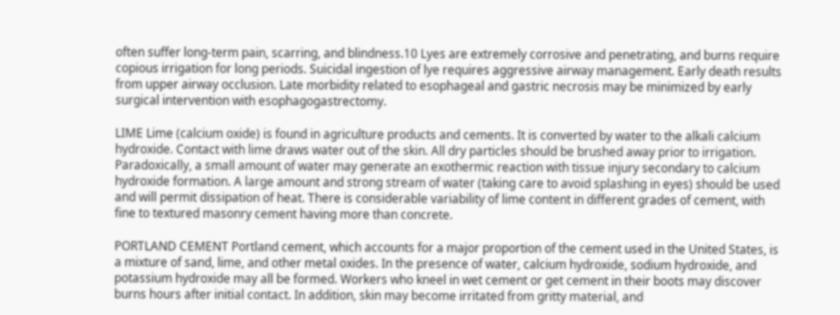often suffer long-term pain, scarring, and blindness.10 Lyes are extremely corrosive and penetrating, and burns require copious irrigation for long periods. Suicidal ingestion of lye requires aggressive airway management. Early death results from upper airway occlusion. Late morbidity related to esophageal and gastric necrosis may be minimized by early surgical intervention with esophagogastrectomy.

LIME Lime (calcium oxide) is found in agriculture products and cements. It is converted by water to the alkali calcium hydroxide. Contact with lime draws water out of the skin. All dry particles should be brushed away prior to irrigation. Paradoxically, a small amount of water may generate an exothermic reaction with tissue injury secondary to calcium hydroxide formation. A large amount and strong stream of water (taking care to avoid splashing in eyes) should be used and will permit dissipation of heat. There is considerable variability of lime content in different grades of cement, with fine to textured masonry cement having more than concrete.

PORTLAND CEMENT Portland cement, which accounts for a major proportion of the cement used in the United States, is a mixture of sand, lime, and other metal oxides. In the presence of water, calcium hydroxide, sodium hydroxide, and potassium hydroxide may all be formed. Workers who kneel in wet cement or get cement in their boots may discover burns hours after initial contact. In addition, skin may become irritated from gritty material, and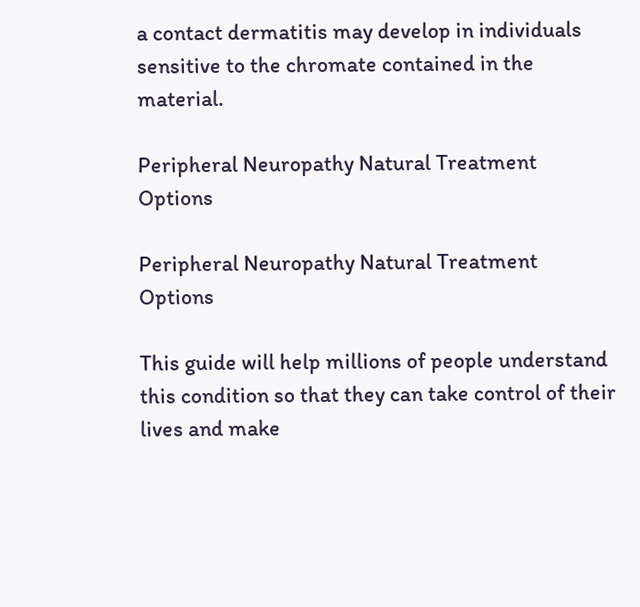a contact dermatitis may develop in individuals sensitive to the chromate contained in the material.

Peripheral Neuropathy Natural Treatment Options

Peripheral Neuropathy Natural Treatment Options

This guide will help millions of people understand this condition so that they can take control of their lives and make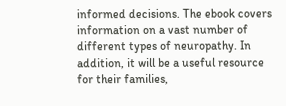informed decisions. The ebook covers information on a vast number of different types of neuropathy. In addition, it will be a useful resource for their families,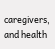caregivers, and health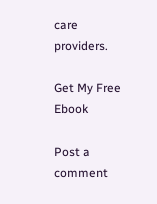care providers.

Get My Free Ebook

Post a comment